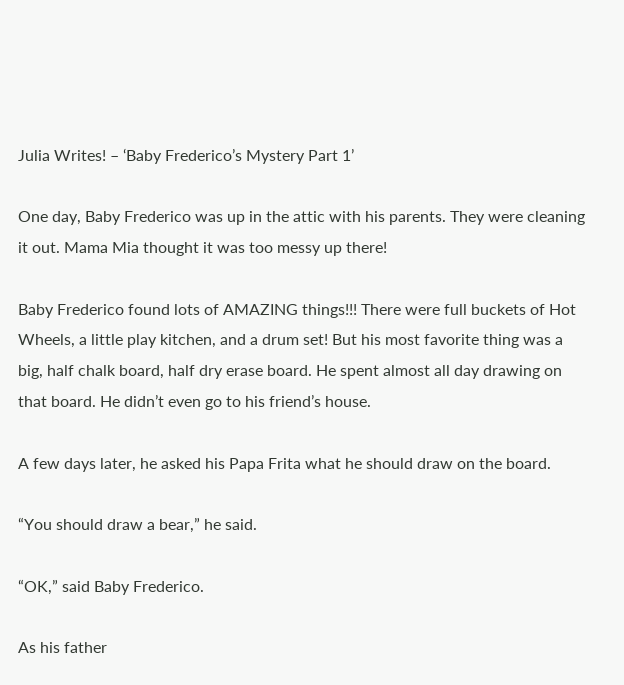Julia Writes! – ‘Baby Frederico’s Mystery Part 1’

One day, Baby Frederico was up in the attic with his parents. They were cleaning it out. Mama Mia thought it was too messy up there!

Baby Frederico found lots of AMAZING things!!! There were full buckets of Hot Wheels, a little play kitchen, and a drum set! But his most favorite thing was a big, half chalk board, half dry erase board. He spent almost all day drawing on that board. He didn’t even go to his friend’s house.

A few days later, he asked his Papa Frita what he should draw on the board.

“You should draw a bear,” he said.

“OK,” said Baby Frederico.

As his father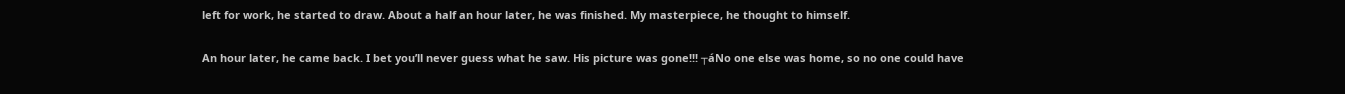left for work, he started to draw. About a half an hour later, he was finished. My masterpiece, he thought to himself.

An hour later, he came back. I bet you’ll never guess what he saw. His picture was gone!!! ┬áNo one else was home, so no one could have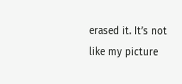erased it. It’s not like my picture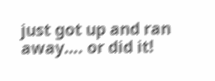just got up and ran away…. or did it!